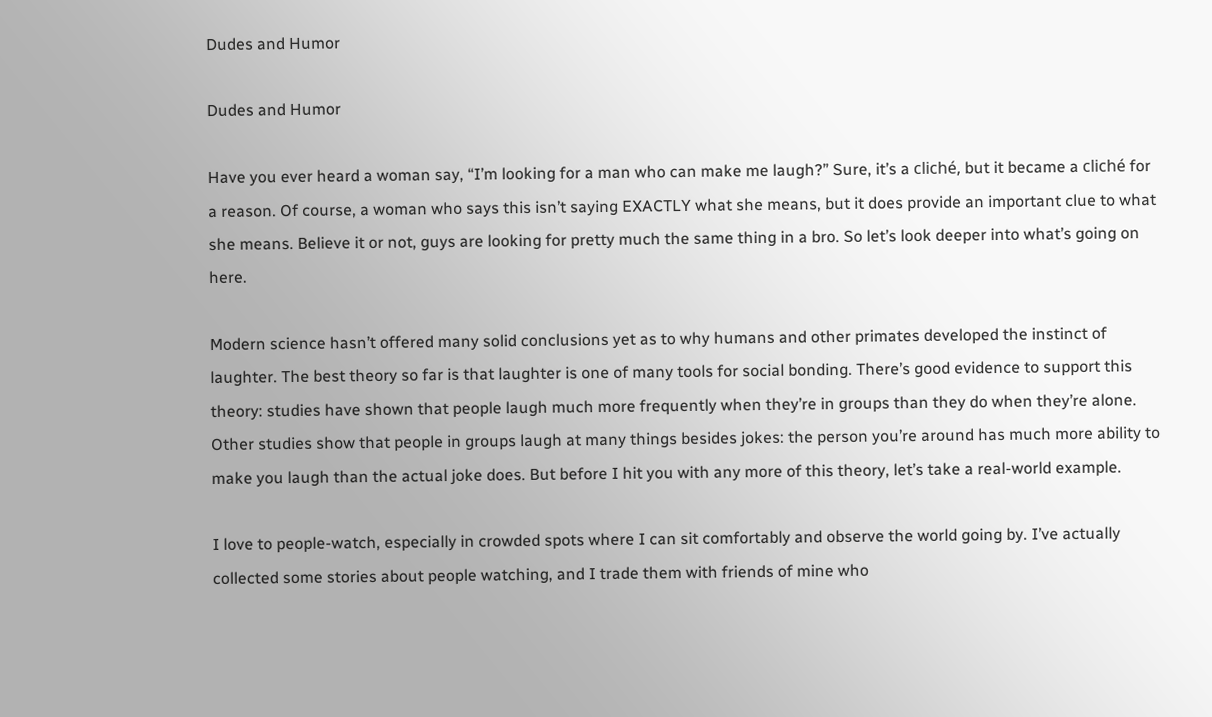Dudes and Humor

Dudes and Humor

Have you ever heard a woman say, “I’m looking for a man who can make me laugh?” Sure, it’s a cliché, but it became a cliché for a reason. Of course, a woman who says this isn’t saying EXACTLY what she means, but it does provide an important clue to what she means. Believe it or not, guys are looking for pretty much the same thing in a bro. So let’s look deeper into what’s going on here.

Modern science hasn’t offered many solid conclusions yet as to why humans and other primates developed the instinct of laughter. The best theory so far is that laughter is one of many tools for social bonding. There’s good evidence to support this theory: studies have shown that people laugh much more frequently when they’re in groups than they do when they’re alone. Other studies show that people in groups laugh at many things besides jokes: the person you’re around has much more ability to make you laugh than the actual joke does. But before I hit you with any more of this theory, let’s take a real-world example.

I love to people-watch, especially in crowded spots where I can sit comfortably and observe the world going by. I’ve actually collected some stories about people watching, and I trade them with friends of mine who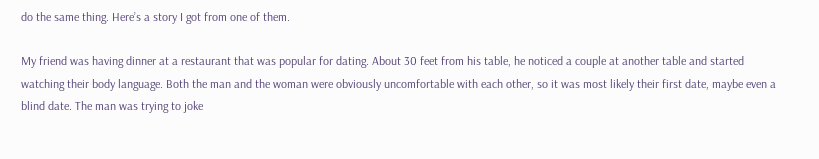do the same thing. Here’s a story I got from one of them.

My friend was having dinner at a restaurant that was popular for dating. About 30 feet from his table, he noticed a couple at another table and started watching their body language. Both the man and the woman were obviously uncomfortable with each other, so it was most likely their first date, maybe even a blind date. The man was trying to joke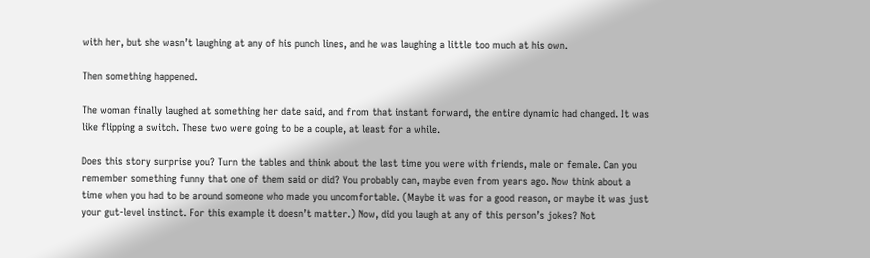with her, but she wasn’t laughing at any of his punch lines, and he was laughing a little too much at his own.

Then something happened.

The woman finally laughed at something her date said, and from that instant forward, the entire dynamic had changed. It was like flipping a switch. These two were going to be a couple, at least for a while.

Does this story surprise you? Turn the tables and think about the last time you were with friends, male or female. Can you remember something funny that one of them said or did? You probably can, maybe even from years ago. Now think about a time when you had to be around someone who made you uncomfortable. (Maybe it was for a good reason, or maybe it was just your gut-level instinct. For this example it doesn’t matter.) Now, did you laugh at any of this person’s jokes? Not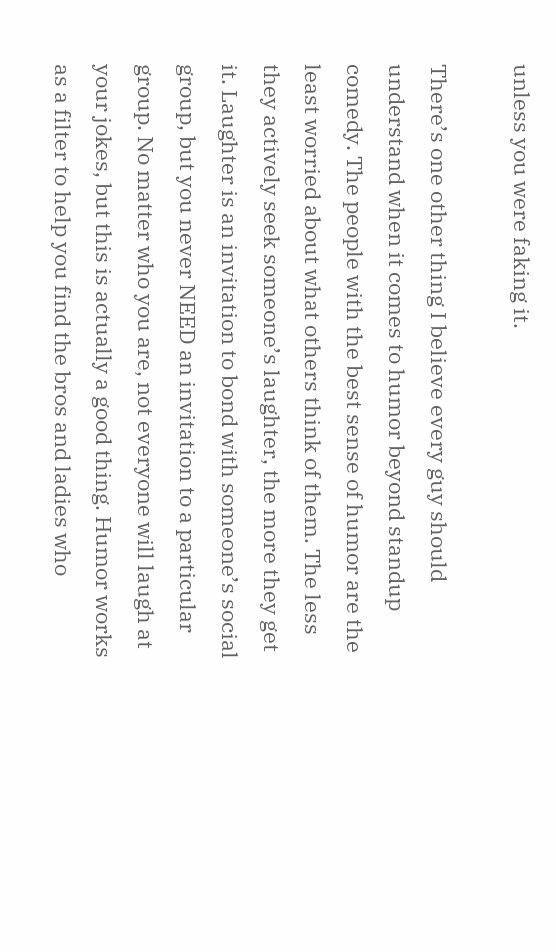unless you were faking it.

There’s one other thing I believe every guy should understand when it comes to humor beyond standup comedy. The people with the best sense of humor are the least worried about what others think of them. The less they actively seek someone’s laughter, the more they get it. Laughter is an invitation to bond with someone’s social group, but you never NEED an invitation to a particular group. No matter who you are, not everyone will laugh at your jokes, but this is actually a good thing. Humor works as a filter to help you find the bros and ladies who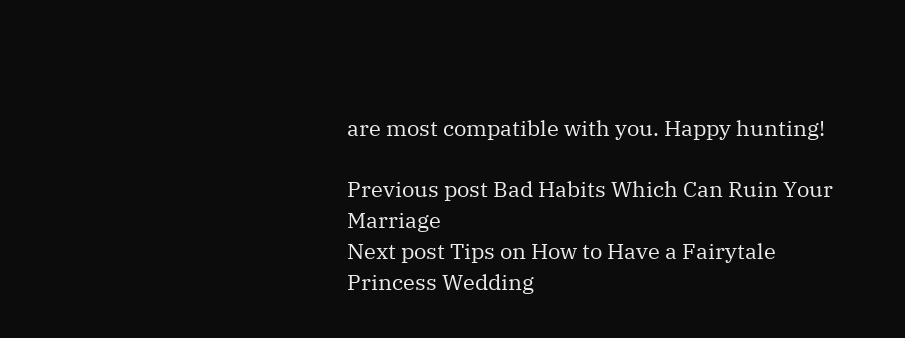are most compatible with you. Happy hunting!

Previous post Bad Habits Which Can Ruin Your Marriage
Next post Tips on How to Have a Fairytale Princess Wedding